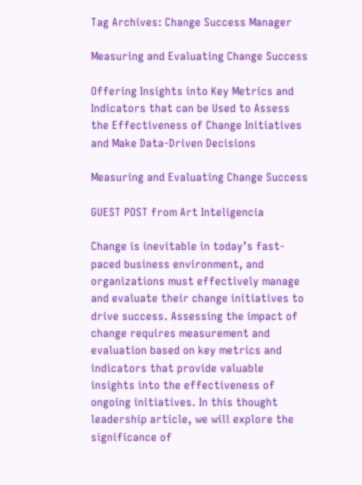Tag Archives: Change Success Manager

Measuring and Evaluating Change Success

Offering Insights into Key Metrics and Indicators that can be Used to Assess the Effectiveness of Change Initiatives and Make Data-Driven Decisions

Measuring and Evaluating Change Success

GUEST POST from Art Inteligencia

Change is inevitable in today’s fast-paced business environment, and organizations must effectively manage and evaluate their change initiatives to drive success. Assessing the impact of change requires measurement and evaluation based on key metrics and indicators that provide valuable insights into the effectiveness of ongoing initiatives. In this thought leadership article, we will explore the significance of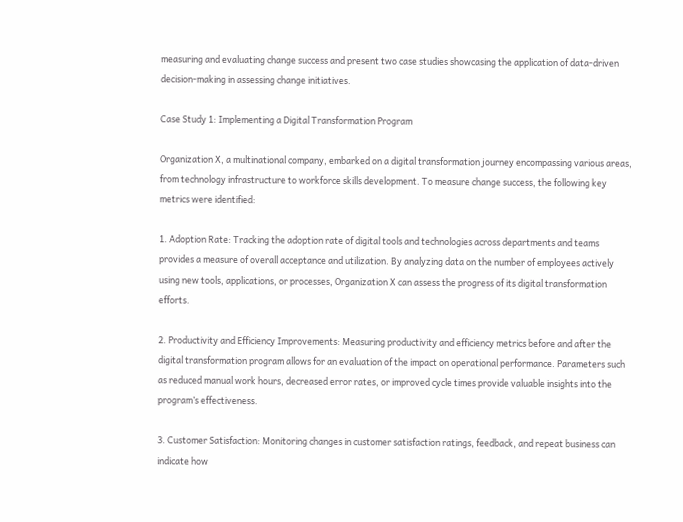measuring and evaluating change success and present two case studies showcasing the application of data-driven decision-making in assessing change initiatives.

Case Study 1: Implementing a Digital Transformation Program

Organization X, a multinational company, embarked on a digital transformation journey encompassing various areas, from technology infrastructure to workforce skills development. To measure change success, the following key metrics were identified:

1. Adoption Rate: Tracking the adoption rate of digital tools and technologies across departments and teams provides a measure of overall acceptance and utilization. By analyzing data on the number of employees actively using new tools, applications, or processes, Organization X can assess the progress of its digital transformation efforts.

2. Productivity and Efficiency Improvements: Measuring productivity and efficiency metrics before and after the digital transformation program allows for an evaluation of the impact on operational performance. Parameters such as reduced manual work hours, decreased error rates, or improved cycle times provide valuable insights into the program’s effectiveness.

3. Customer Satisfaction: Monitoring changes in customer satisfaction ratings, feedback, and repeat business can indicate how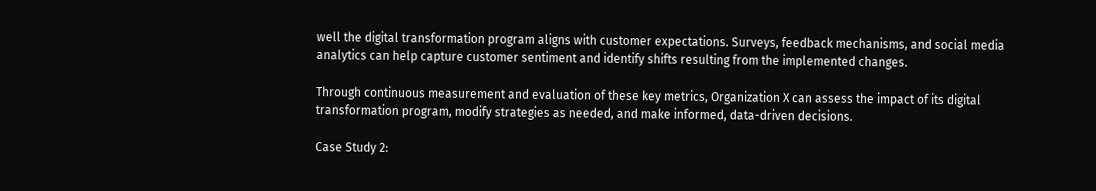well the digital transformation program aligns with customer expectations. Surveys, feedback mechanisms, and social media analytics can help capture customer sentiment and identify shifts resulting from the implemented changes.

Through continuous measurement and evaluation of these key metrics, Organization X can assess the impact of its digital transformation program, modify strategies as needed, and make informed, data-driven decisions.

Case Study 2: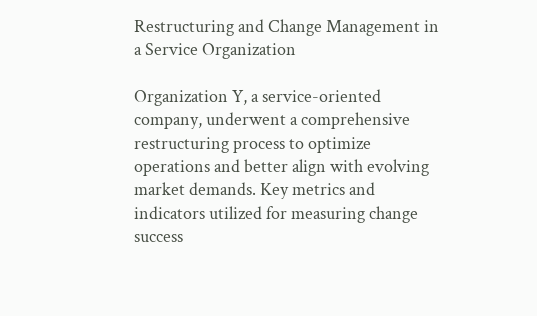Restructuring and Change Management in a Service Organization

Organization Y, a service-oriented company, underwent a comprehensive restructuring process to optimize operations and better align with evolving market demands. Key metrics and indicators utilized for measuring change success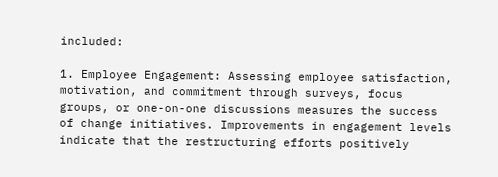included:

1. Employee Engagement: Assessing employee satisfaction, motivation, and commitment through surveys, focus groups, or one-on-one discussions measures the success of change initiatives. Improvements in engagement levels indicate that the restructuring efforts positively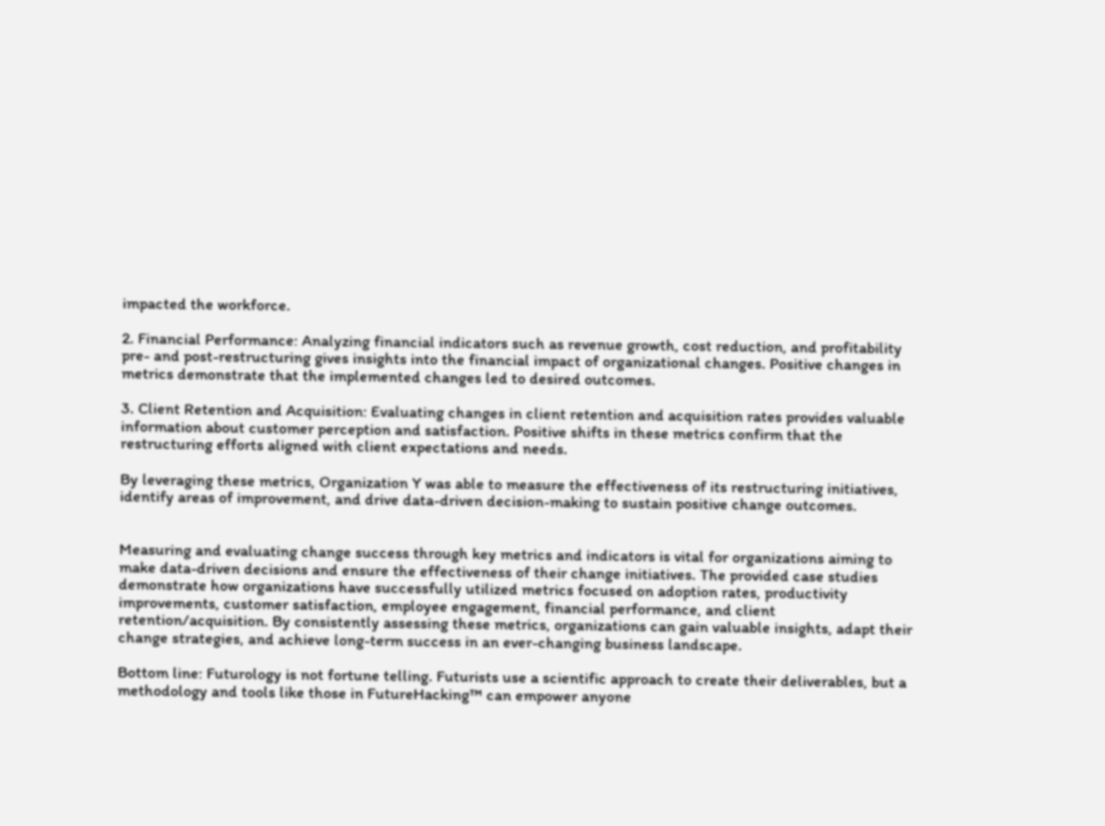impacted the workforce.

2. Financial Performance: Analyzing financial indicators such as revenue growth, cost reduction, and profitability pre- and post-restructuring gives insights into the financial impact of organizational changes. Positive changes in metrics demonstrate that the implemented changes led to desired outcomes.

3. Client Retention and Acquisition: Evaluating changes in client retention and acquisition rates provides valuable information about customer perception and satisfaction. Positive shifts in these metrics confirm that the restructuring efforts aligned with client expectations and needs.

By leveraging these metrics, Organization Y was able to measure the effectiveness of its restructuring initiatives, identify areas of improvement, and drive data-driven decision-making to sustain positive change outcomes.


Measuring and evaluating change success through key metrics and indicators is vital for organizations aiming to make data-driven decisions and ensure the effectiveness of their change initiatives. The provided case studies demonstrate how organizations have successfully utilized metrics focused on adoption rates, productivity improvements, customer satisfaction, employee engagement, financial performance, and client retention/acquisition. By consistently assessing these metrics, organizations can gain valuable insights, adapt their change strategies, and achieve long-term success in an ever-changing business landscape.

Bottom line: Futurology is not fortune telling. Futurists use a scientific approach to create their deliverables, but a methodology and tools like those in FutureHacking™ can empower anyone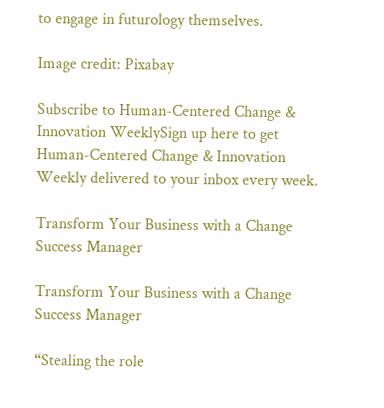to engage in futurology themselves.

Image credit: Pixabay

Subscribe to Human-Centered Change & Innovation WeeklySign up here to get Human-Centered Change & Innovation Weekly delivered to your inbox every week.

Transform Your Business with a Change Success Manager

Transform Your Business with a Change Success Manager

“Stealing the role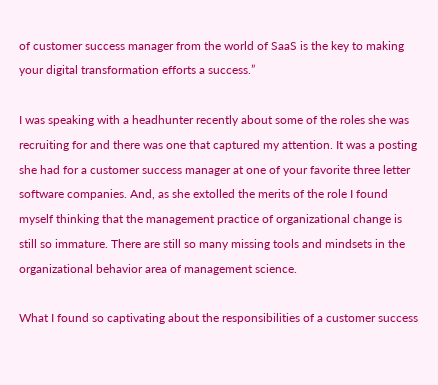of customer success manager from the world of SaaS is the key to making your digital transformation efforts a success.”

I was speaking with a headhunter recently about some of the roles she was recruiting for and there was one that captured my attention. It was a posting she had for a customer success manager at one of your favorite three letter software companies. And, as she extolled the merits of the role I found myself thinking that the management practice of organizational change is still so immature. There are still so many missing tools and mindsets in the organizational behavior area of management science.

What I found so captivating about the responsibilities of a customer success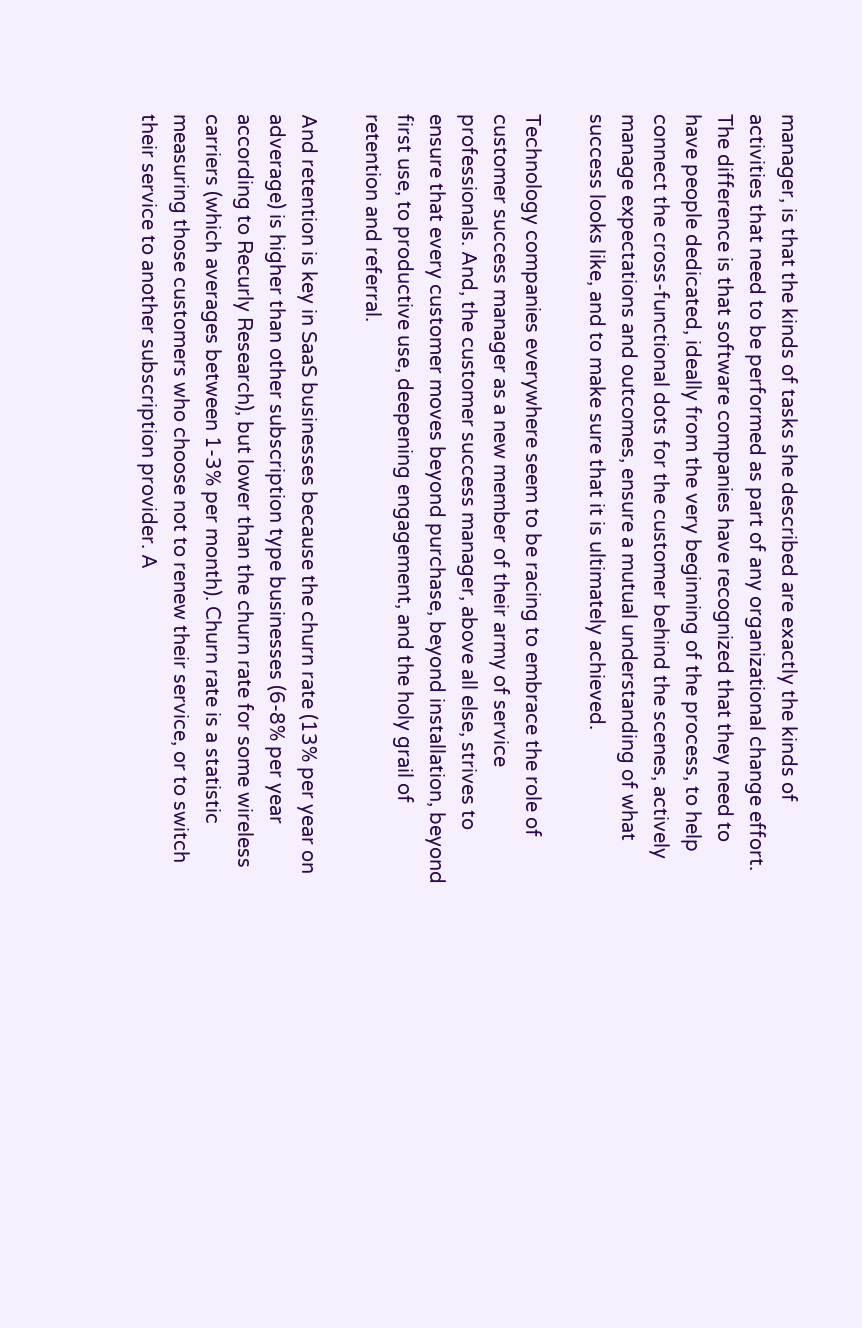manager, is that the kinds of tasks she described are exactly the kinds of activities that need to be performed as part of any organizational change effort. The difference is that software companies have recognized that they need to have people dedicated, ideally from the very beginning of the process, to help connect the cross-functional dots for the customer behind the scenes, actively manage expectations and outcomes, ensure a mutual understanding of what success looks like, and to make sure that it is ultimately achieved.

Technology companies everywhere seem to be racing to embrace the role of customer success manager as a new member of their army of service professionals. And, the customer success manager, above all else, strives to ensure that every customer moves beyond purchase, beyond installation, beyond first use, to productive use, deepening engagement, and the holy grail of retention and referral.

And retention is key in SaaS businesses because the churn rate (13% per year on adverage) is higher than other subscription type businesses (6-8% per year according to Recurly Research), but lower than the churn rate for some wireless carriers (which averages between 1-3% per month). Churn rate is a statistic measuring those customers who choose not to renew their service, or to switch their service to another subscription provider. A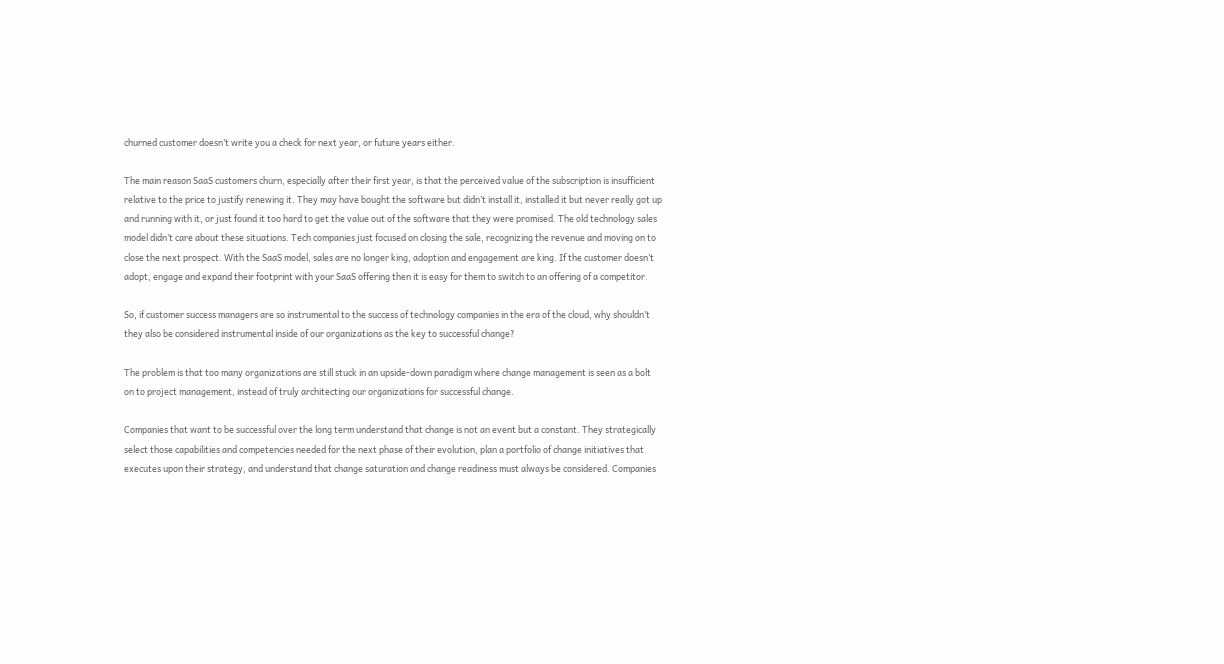churned customer doesn’t write you a check for next year, or future years either.

The main reason SaaS customers churn, especially after their first year, is that the perceived value of the subscription is insufficient relative to the price to justify renewing it. They may have bought the software but didn’t install it, installed it but never really got up and running with it, or just found it too hard to get the value out of the software that they were promised. The old technology sales model didn’t care about these situations. Tech companies just focused on closing the sale, recognizing the revenue and moving on to close the next prospect. With the SaaS model, sales are no longer king, adoption and engagement are king. If the customer doesn’t adopt, engage and expand their footprint with your SaaS offering then it is easy for them to switch to an offering of a competitor.

So, if customer success managers are so instrumental to the success of technology companies in the era of the cloud, why shouldn’t they also be considered instrumental inside of our organizations as the key to successful change?

The problem is that too many organizations are still stuck in an upside-down paradigm where change management is seen as a bolt on to project management, instead of truly architecting our organizations for successful change.

Companies that want to be successful over the long term understand that change is not an event but a constant. They strategically select those capabilities and competencies needed for the next phase of their evolution, plan a portfolio of change initiatives that executes upon their strategy, and understand that change saturation and change readiness must always be considered. Companies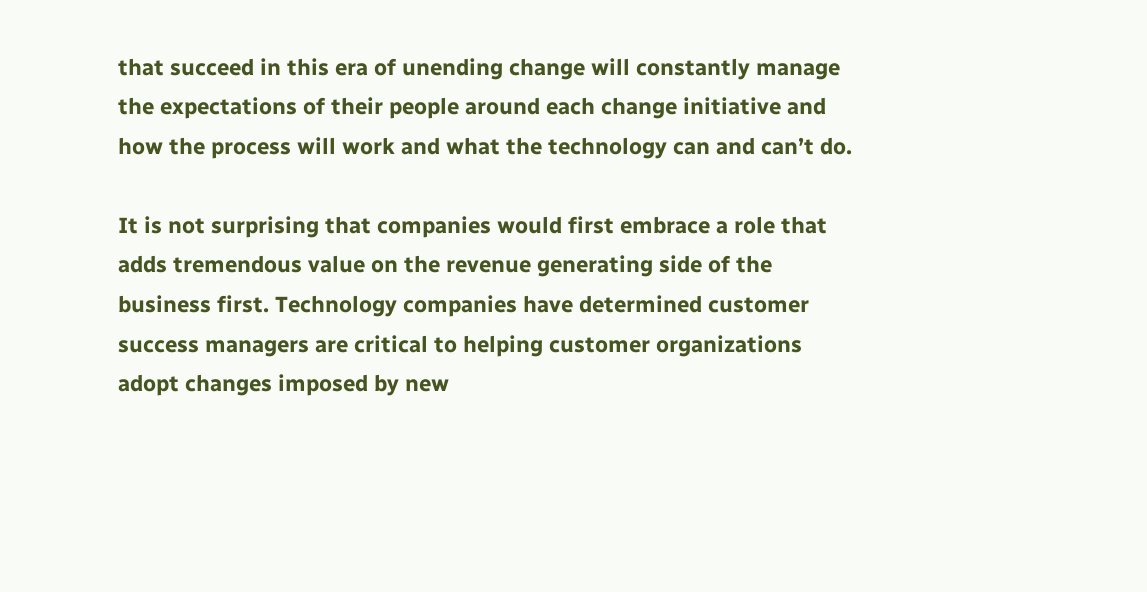that succeed in this era of unending change will constantly manage the expectations of their people around each change initiative and how the process will work and what the technology can and can’t do.

It is not surprising that companies would first embrace a role that adds tremendous value on the revenue generating side of the business first. Technology companies have determined customer success managers are critical to helping customer organizations adopt changes imposed by new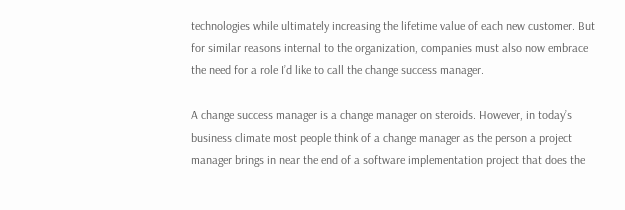technologies while ultimately increasing the lifetime value of each new customer. But for similar reasons internal to the organization, companies must also now embrace the need for a role I’d like to call the change success manager.

A change success manager is a change manager on steroids. However, in today’s business climate most people think of a change manager as the person a project manager brings in near the end of a software implementation project that does the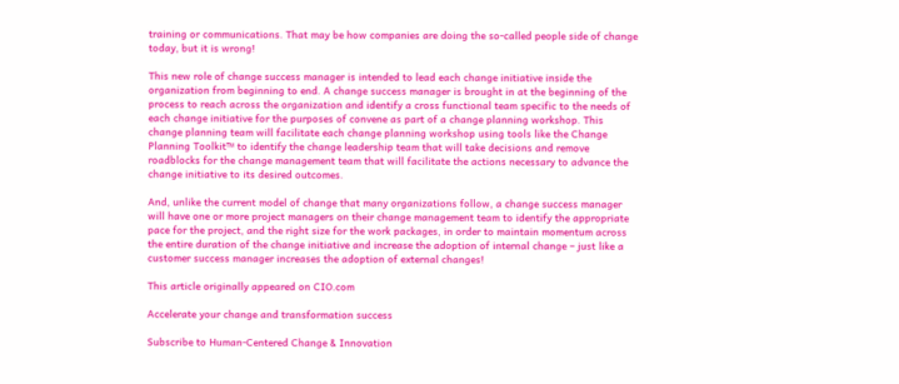training or communications. That may be how companies are doing the so-called people side of change today, but it is wrong!

This new role of change success manager is intended to lead each change initiative inside the organization from beginning to end. A change success manager is brought in at the beginning of the process to reach across the organization and identify a cross functional team specific to the needs of each change initiative for the purposes of convene as part of a change planning workshop. This change planning team will facilitate each change planning workshop using tools like the Change Planning Toolkit™ to identify the change leadership team that will take decisions and remove roadblocks for the change management team that will facilitate the actions necessary to advance the change initiative to its desired outcomes.

And, unlike the current model of change that many organizations follow, a change success manager will have one or more project managers on their change management team to identify the appropriate pace for the project, and the right size for the work packages, in order to maintain momentum across the entire duration of the change initiative and increase the adoption of internal change – just like a customer success manager increases the adoption of external changes!

This article originally appeared on CIO.com

Accelerate your change and transformation success

Subscribe to Human-Centered Change & Innovation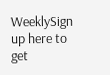WeeklySign up here to get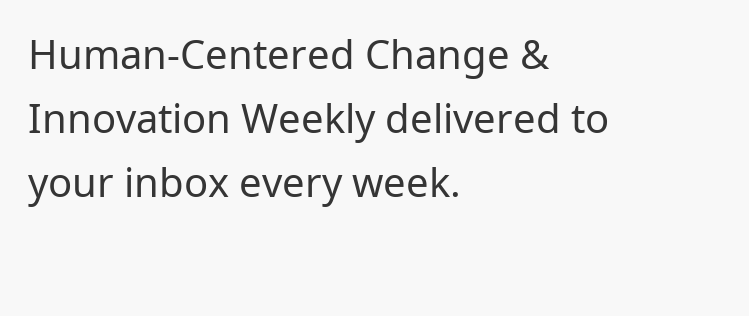Human-Centered Change & Innovation Weekly delivered to your inbox every week.